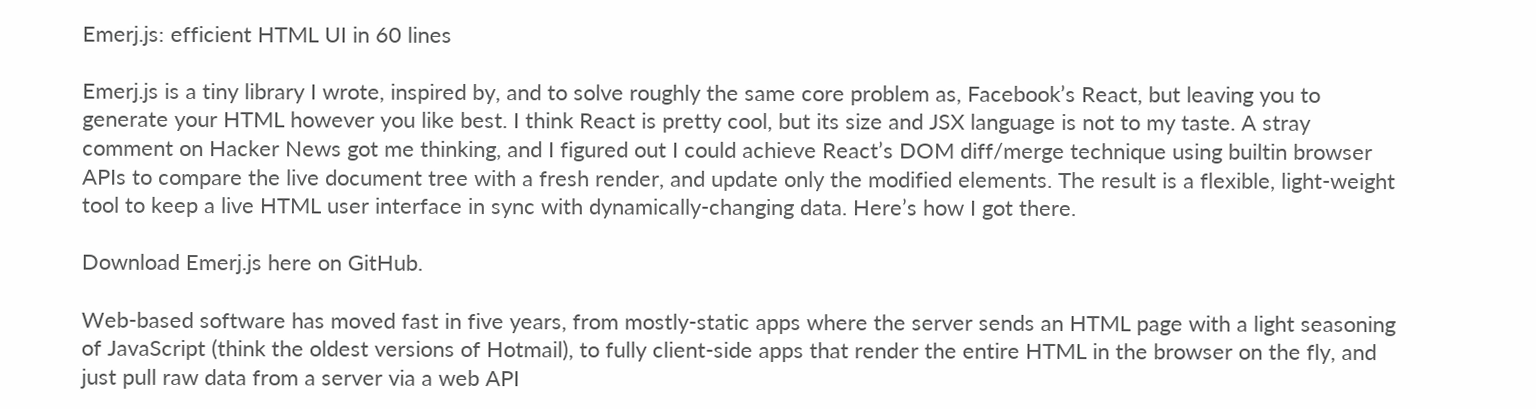Emerj.js: efficient HTML UI in 60 lines

Emerj.js is a tiny library I wrote, inspired by, and to solve roughly the same core problem as, Facebook’s React, but leaving you to generate your HTML however you like best. I think React is pretty cool, but its size and JSX language is not to my taste. A stray comment on Hacker News got me thinking, and I figured out I could achieve React’s DOM diff/merge technique using builtin browser APIs to compare the live document tree with a fresh render, and update only the modified elements. The result is a flexible, light-weight tool to keep a live HTML user interface in sync with dynamically-changing data. Here’s how I got there.

Download Emerj.js here on GitHub.

Web-based software has moved fast in five years, from mostly-static apps where the server sends an HTML page with a light seasoning of JavaScript (think the oldest versions of Hotmail), to fully client-side apps that render the entire HTML in the browser on the fly, and just pull raw data from a server via a web API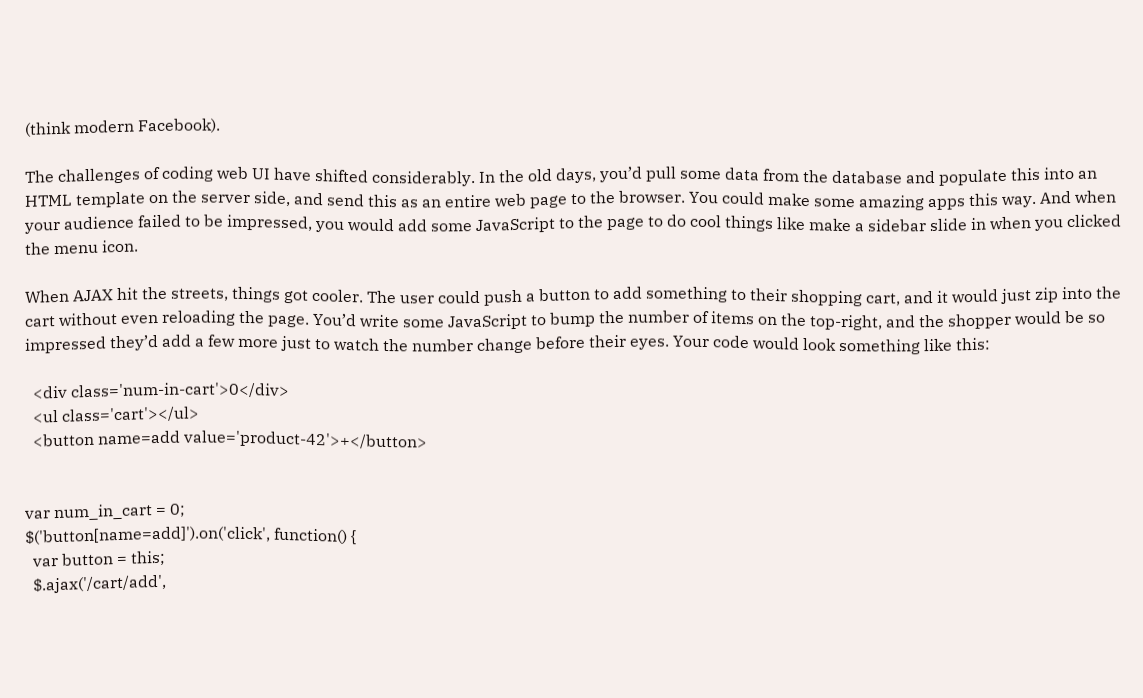(think modern Facebook).

The challenges of coding web UI have shifted considerably. In the old days, you’d pull some data from the database and populate this into an HTML template on the server side, and send this as an entire web page to the browser. You could make some amazing apps this way. And when your audience failed to be impressed, you would add some JavaScript to the page to do cool things like make a sidebar slide in when you clicked the menu icon.

When AJAX hit the streets, things got cooler. The user could push a button to add something to their shopping cart, and it would just zip into the cart without even reloading the page. You’d write some JavaScript to bump the number of items on the top-right, and the shopper would be so impressed they’d add a few more just to watch the number change before their eyes. Your code would look something like this:

  <div class='num-in-cart'>0</div>
  <ul class='cart'></ul>
  <button name=add value='product-42'>+</button>


var num_in_cart = 0;
$('button[name=add]').on('click', function() {
  var button = this;
  $.ajax('/cart/add',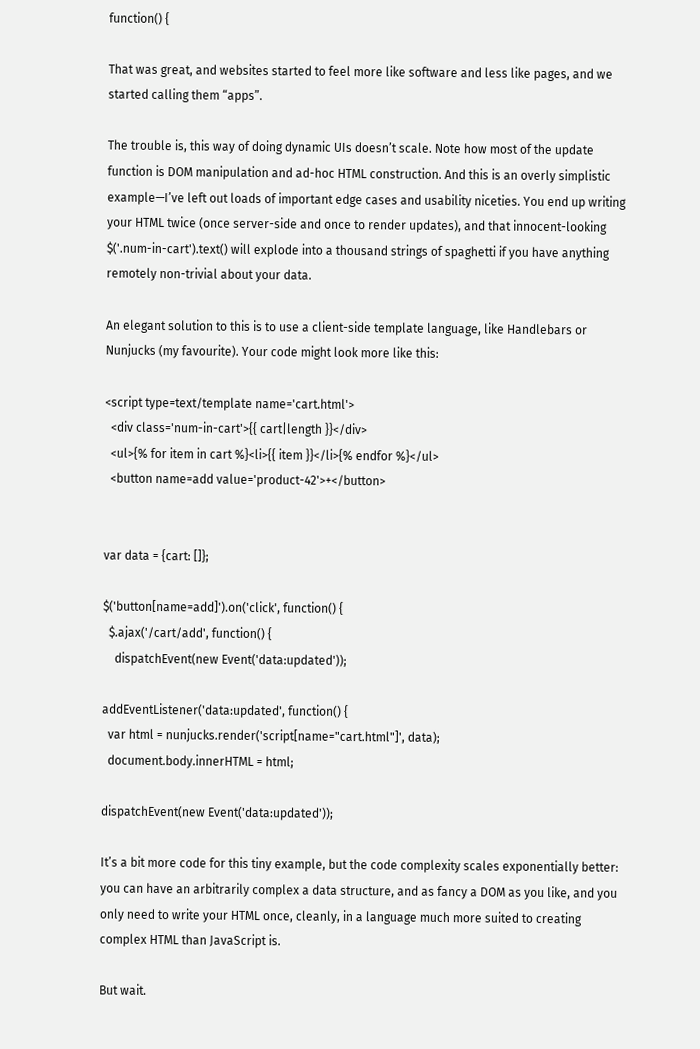function() {

That was great, and websites started to feel more like software and less like pages, and we started calling them “apps”.

The trouble is, this way of doing dynamic UIs doesn’t scale. Note how most of the update function is DOM manipulation and ad-hoc HTML construction. And this is an overly simplistic example—I’ve left out loads of important edge cases and usability niceties. You end up writing your HTML twice (once server-side and once to render updates), and that innocent-looking $('.num-in-cart').text() will explode into a thousand strings of spaghetti if you have anything remotely non-trivial about your data.

An elegant solution to this is to use a client-side template language, like Handlebars or Nunjucks (my favourite). Your code might look more like this:

<script type=text/template name='cart.html'>
  <div class='num-in-cart'>{{ cart|length }}</div>
  <ul>{% for item in cart %}<li>{{ item }}</li>{% endfor %}</ul>
  <button name=add value='product-42'>+</button>


var data = {cart: []};

$('button[name=add]').on('click', function() {
  $.ajax('/cart/add', function() {
    dispatchEvent(new Event('data:updated'));

addEventListener('data:updated', function() {
  var html = nunjucks.render('script[name="cart.html"]', data);
  document.body.innerHTML = html;

dispatchEvent(new Event('data:updated'));

It’s a bit more code for this tiny example, but the code complexity scales exponentially better: you can have an arbitrarily complex a data structure, and as fancy a DOM as you like, and you only need to write your HTML once, cleanly, in a language much more suited to creating complex HTML than JavaScript is.

But wait.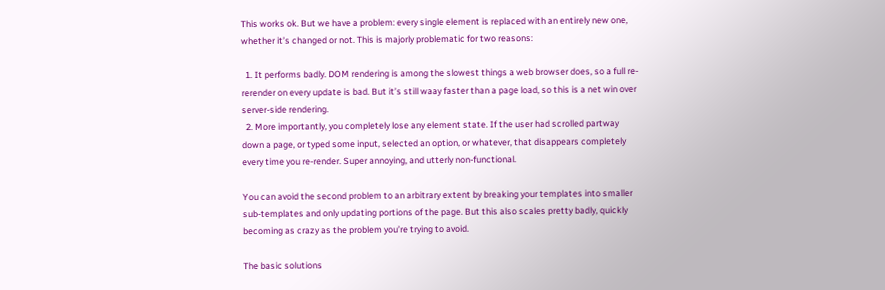This works ok. But we have a problem: every single element is replaced with an entirely new one, whether it’s changed or not. This is majorly problematic for two reasons:

  1. It performs badly. DOM rendering is among the slowest things a web browser does, so a full re-rerender on every update is bad. But it’s still waay faster than a page load, so this is a net win over server-side rendering.
  2. More importantly, you completely lose any element state. If the user had scrolled partway down a page, or typed some input, selected an option, or whatever, that disappears completely every time you re-render. Super annoying, and utterly non-functional.

You can avoid the second problem to an arbitrary extent by breaking your templates into smaller sub-templates and only updating portions of the page. But this also scales pretty badly, quickly becoming as crazy as the problem you’re trying to avoid.

The basic solutions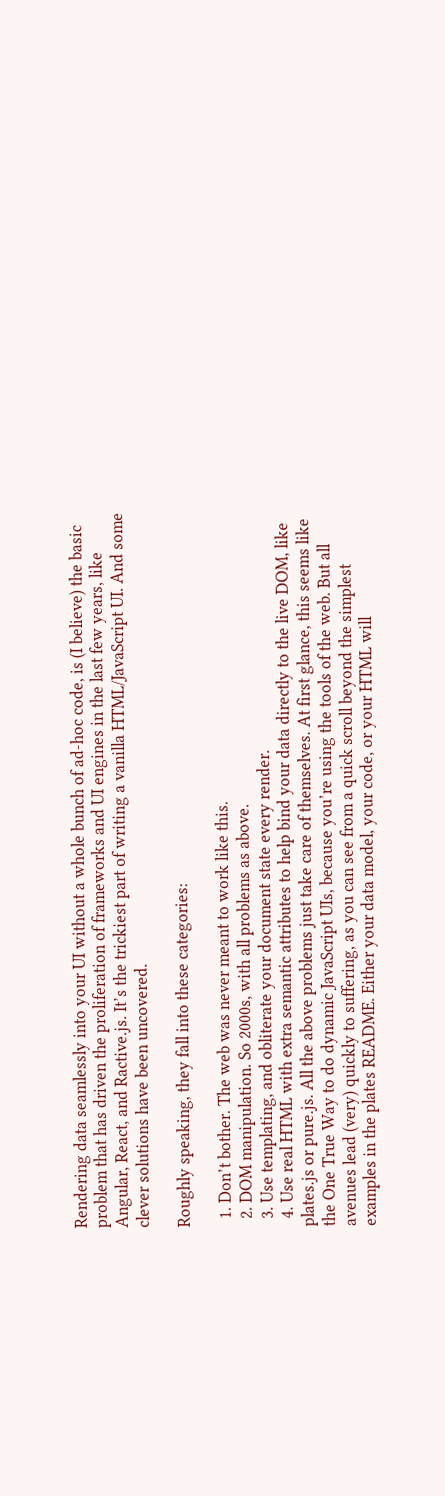Rendering data seamlessly into your UI without a whole bunch of ad-hoc code, is (I believe) the basic problem that has driven the proliferation of frameworks and UI engines in the last few years, like Angular, React, and Ractive.js. It’s the trickiest part of writing a vanilla HTML/JavaScript UI. And some clever solutions have been uncovered.

Roughly speaking, they fall into these categories:

  1. Don’t bother. The web was never meant to work like this.
  2. DOM manipulation. So 2000s, with all problems as above.
  3. Use templating, and obliterate your document state every render.
  4. Use real HTML with extra semantic attributes to help bind your data directly to the live DOM, like plates.js or pure.js. All the above problems just take care of themselves. At first glance, this seems like the One True Way to do dynamic JavaScript UIs, because you’re using the tools of the web. But all avenues lead (very) quickly to suffering, as you can see from a quick scroll beyond the simplest examples in the plates README. Either your data model, your code, or your HTML will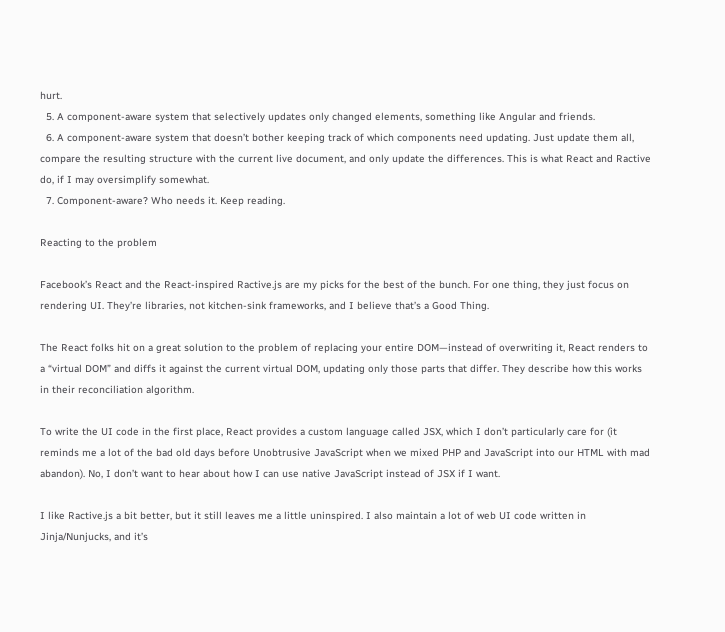hurt.
  5. A component-aware system that selectively updates only changed elements, something like Angular and friends.
  6. A component-aware system that doesn’t bother keeping track of which components need updating. Just update them all, compare the resulting structure with the current live document, and only update the differences. This is what React and Ractive do, if I may oversimplify somewhat.
  7. Component-aware? Who needs it. Keep reading.

Reacting to the problem

Facebook’s React and the React-inspired Ractive.js are my picks for the best of the bunch. For one thing, they just focus on rendering UI. They’re libraries, not kitchen-sink frameworks, and I believe that’s a Good Thing.

The React folks hit on a great solution to the problem of replacing your entire DOM—instead of overwriting it, React renders to a “virtual DOM” and diffs it against the current virtual DOM, updating only those parts that differ. They describe how this works in their reconciliation algorithm.

To write the UI code in the first place, React provides a custom language called JSX, which I don’t particularly care for (it reminds me a lot of the bad old days before Unobtrusive JavaScript when we mixed PHP and JavaScript into our HTML with mad abandon). No, I don’t want to hear about how I can use native JavaScript instead of JSX if I want.

I like Ractive.js a bit better, but it still leaves me a little uninspired. I also maintain a lot of web UI code written in Jinja/Nunjucks, and it’s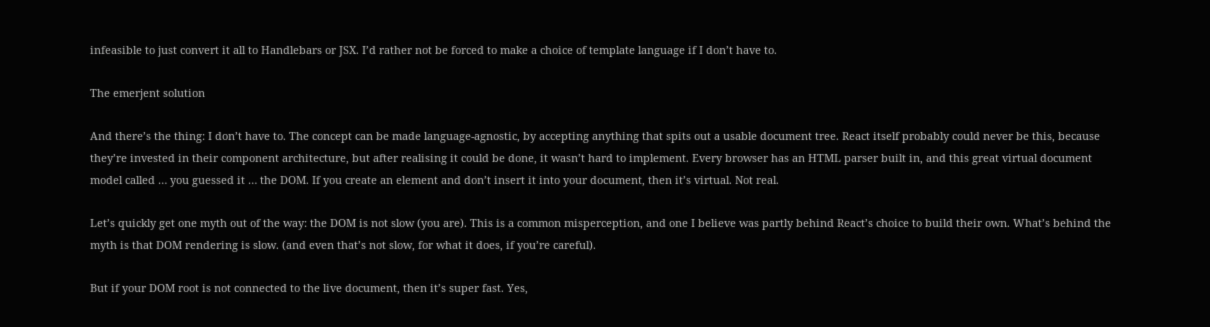infeasible to just convert it all to Handlebars or JSX. I’d rather not be forced to make a choice of template language if I don’t have to.

The emerjent solution

And there’s the thing: I don’t have to. The concept can be made language-agnostic, by accepting anything that spits out a usable document tree. React itself probably could never be this, because they’re invested in their component architecture, but after realising it could be done, it wasn’t hard to implement. Every browser has an HTML parser built in, and this great virtual document model called … you guessed it … the DOM. If you create an element and don’t insert it into your document, then it’s virtual. Not real.

Let’s quickly get one myth out of the way: the DOM is not slow (you are). This is a common misperception, and one I believe was partly behind React’s choice to build their own. What’s behind the myth is that DOM rendering is slow. (and even that’s not slow, for what it does, if you’re careful).

But if your DOM root is not connected to the live document, then it’s super fast. Yes,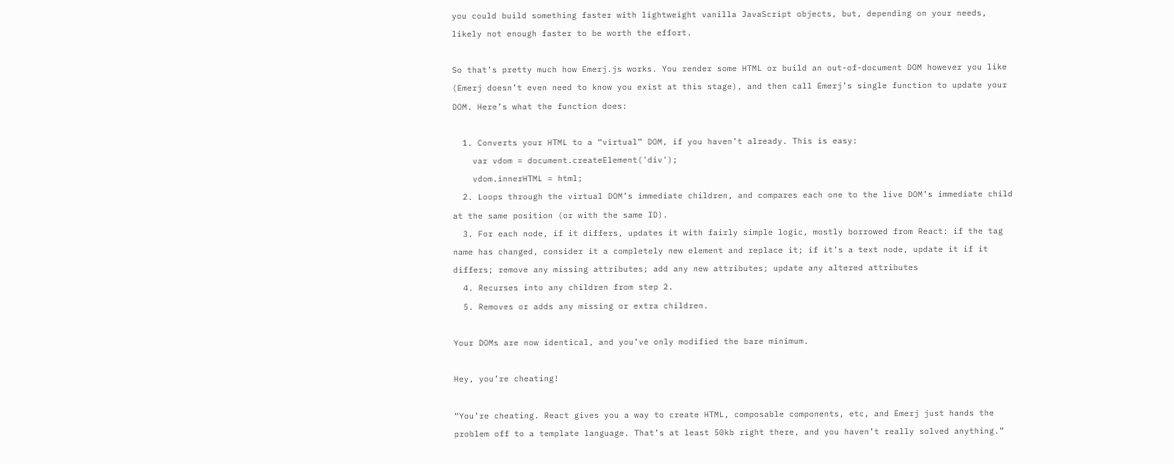you could build something faster with lightweight vanilla JavaScript objects, but, depending on your needs, likely not enough faster to be worth the effort.

So that’s pretty much how Emerj.js works. You render some HTML or build an out-of-document DOM however you like (Emerj doesn’t even need to know you exist at this stage), and then call Emerj’s single function to update your DOM. Here’s what the function does:

  1. Converts your HTML to a “virtual” DOM, if you haven’t already. This is easy:
    var vdom = document.createElement('div');
    vdom.innerHTML = html;
  2. Loops through the virtual DOM’s immediate children, and compares each one to the live DOM’s immediate child at the same position (or with the same ID).
  3. For each node, if it differs, updates it with fairly simple logic, mostly borrowed from React: if the tag name has changed, consider it a completely new element and replace it; if it’s a text node, update it if it differs; remove any missing attributes; add any new attributes; update any altered attributes
  4. Recurses into any children from step 2.
  5. Removes or adds any missing or extra children.

Your DOMs are now identical, and you’ve only modified the bare minimum.

Hey, you’re cheating!

“You’re cheating. React gives you a way to create HTML, composable components, etc, and Emerj just hands the problem off to a template language. That’s at least 50kb right there, and you haven’t really solved anything.”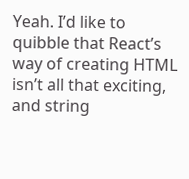Yeah. I’d like to quibble that React’s way of creating HTML isn’t all that exciting, and string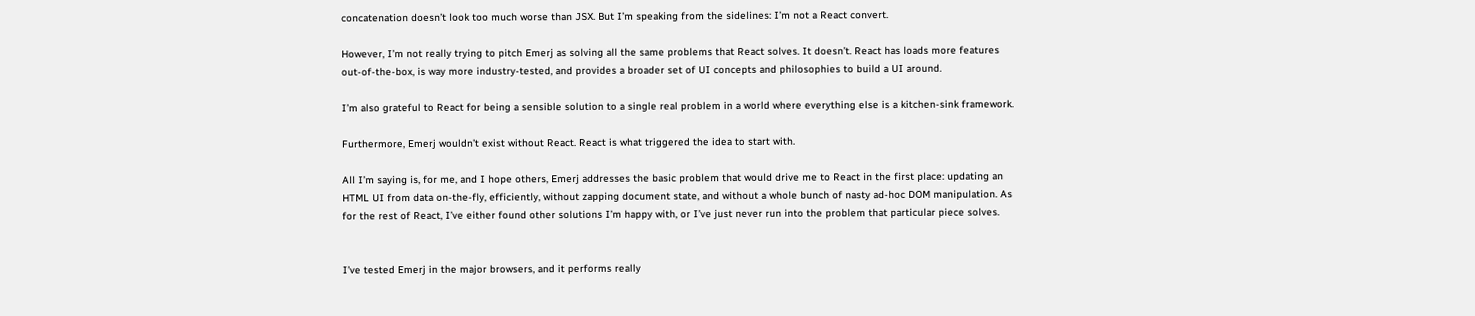concatenation doesn’t look too much worse than JSX. But I’m speaking from the sidelines: I’m not a React convert.

However, I’m not really trying to pitch Emerj as solving all the same problems that React solves. It doesn’t. React has loads more features out-of-the-box, is way more industry-tested, and provides a broader set of UI concepts and philosophies to build a UI around.

I’m also grateful to React for being a sensible solution to a single real problem in a world where everything else is a kitchen-sink framework.

Furthermore, Emerj wouldn’t exist without React. React is what triggered the idea to start with.

All I’m saying is, for me, and I hope others, Emerj addresses the basic problem that would drive me to React in the first place: updating an HTML UI from data on-the-fly, efficiently, without zapping document state, and without a whole bunch of nasty ad-hoc DOM manipulation. As for the rest of React, I’ve either found other solutions I’m happy with, or I’ve just never run into the problem that particular piece solves.


I’ve tested Emerj in the major browsers, and it performs really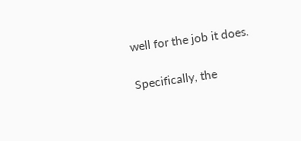well for the job it does.

Specifically, the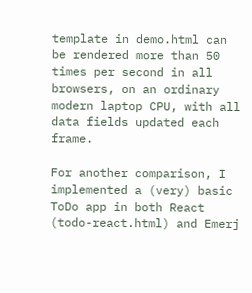template in demo.html can be rendered more than 50 times per second in all browsers, on an ordinary modern laptop CPU, with all data fields updated each frame.

For another comparison, I implemented a (very) basic ToDo app in both React (todo-react.html) and Emerj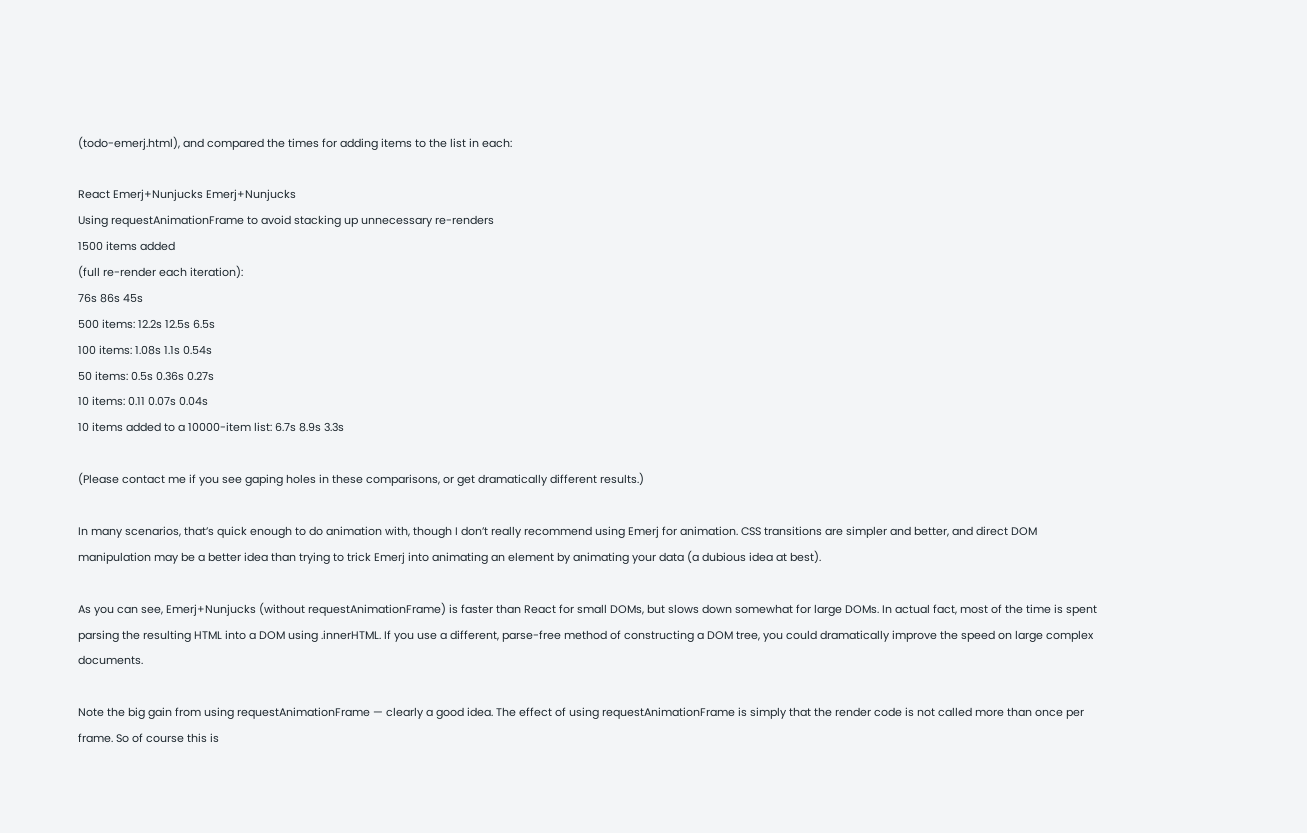(todo-emerj.html), and compared the times for adding items to the list in each:

React Emerj+Nunjucks Emerj+Nunjucks
Using requestAnimationFrame to avoid stacking up unnecessary re-renders
1500 items added
(full re-render each iteration):
76s 86s 45s
500 items: 12.2s 12.5s 6.5s
100 items: 1.08s 1.1s 0.54s
50 items: 0.5s 0.36s 0.27s
10 items: 0.11 0.07s 0.04s
10 items added to a 10000-item list: 6.7s 8.9s 3.3s

(Please contact me if you see gaping holes in these comparisons, or get dramatically different results.)

In many scenarios, that’s quick enough to do animation with, though I don’t really recommend using Emerj for animation. CSS transitions are simpler and better, and direct DOM manipulation may be a better idea than trying to trick Emerj into animating an element by animating your data (a dubious idea at best).

As you can see, Emerj+Nunjucks (without requestAnimationFrame) is faster than React for small DOMs, but slows down somewhat for large DOMs. In actual fact, most of the time is spent parsing the resulting HTML into a DOM using .innerHTML. If you use a different, parse-free method of constructing a DOM tree, you could dramatically improve the speed on large complex documents.

Note the big gain from using requestAnimationFrame — clearly a good idea. The effect of using requestAnimationFrame is simply that the render code is not called more than once per frame. So of course this is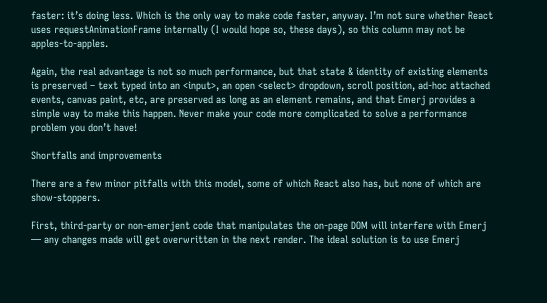faster: it’s doing less. Which is the only way to make code faster, anyway. I’m not sure whether React uses requestAnimationFrame internally (I would hope so, these days), so this column may not be apples-to-apples.

Again, the real advantage is not so much performance, but that state & identity of existing elements is preserved – text typed into an <input>, an open <select> dropdown, scroll position, ad-hoc attached events, canvas paint, etc, are preserved as long as an element remains, and that Emerj provides a simple way to make this happen. Never make your code more complicated to solve a performance problem you don’t have!

Shortfalls and improvements

There are a few minor pitfalls with this model, some of which React also has, but none of which are show-stoppers.

First, third-party or non-emerjent code that manipulates the on-page DOM will interfere with Emerj — any changes made will get overwritten in the next render. The ideal solution is to use Emerj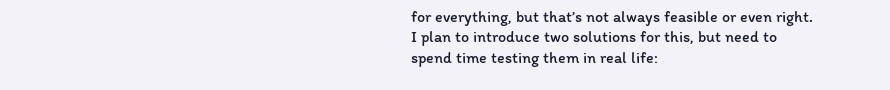for everything, but that’s not always feasible or even right. I plan to introduce two solutions for this, but need to spend time testing them in real life: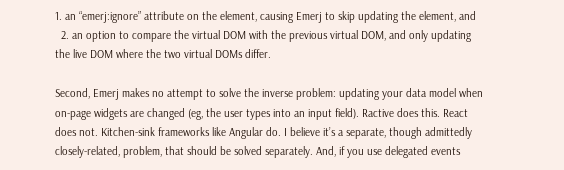1. an “emerj:ignore” attribute on the element, causing Emerj to skip updating the element, and
  2. an option to compare the virtual DOM with the previous virtual DOM, and only updating the live DOM where the two virtual DOMs differ.

Second, Emerj makes no attempt to solve the inverse problem: updating your data model when on-page widgets are changed (eg, the user types into an input field). Ractive does this. React does not. Kitchen-sink frameworks like Angular do. I believe it’s a separate, though admittedly closely-related, problem, that should be solved separately. And, if you use delegated events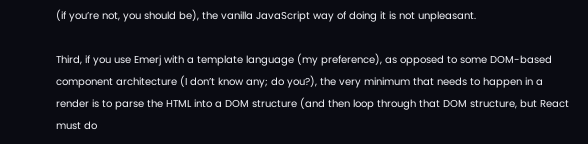(if you’re not, you should be), the vanilla JavaScript way of doing it is not unpleasant.

Third, if you use Emerj with a template language (my preference), as opposed to some DOM-based component architecture (I don’t know any; do you?), the very minimum that needs to happen in a render is to parse the HTML into a DOM structure (and then loop through that DOM structure, but React must do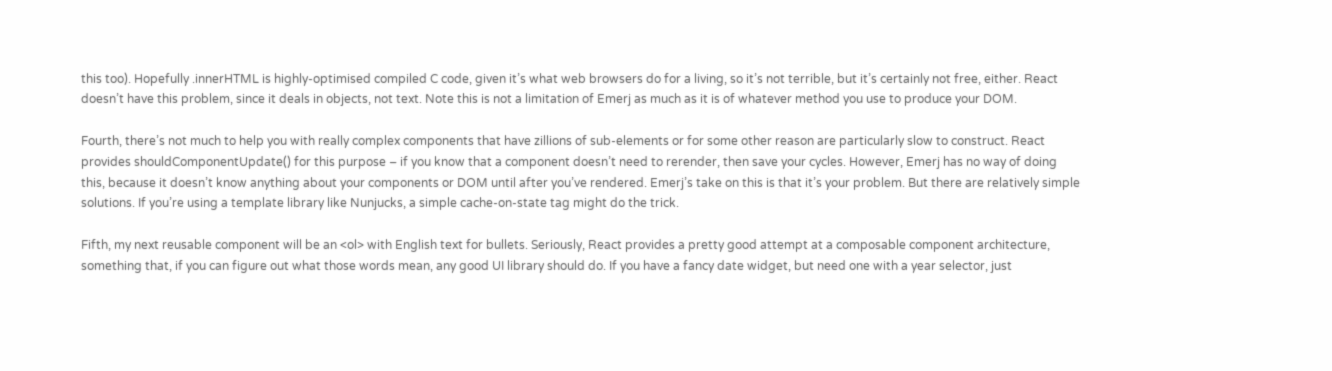this too). Hopefully .innerHTML is highly-optimised compiled C code, given it’s what web browsers do for a living, so it’s not terrible, but it’s certainly not free, either. React doesn’t have this problem, since it deals in objects, not text. Note this is not a limitation of Emerj as much as it is of whatever method you use to produce your DOM.

Fourth, there’s not much to help you with really complex components that have zillions of sub-elements or for some other reason are particularly slow to construct. React provides shouldComponentUpdate() for this purpose – if you know that a component doesn’t need to rerender, then save your cycles. However, Emerj has no way of doing this, because it doesn’t know anything about your components or DOM until after you’ve rendered. Emerj’s take on this is that it’s your problem. But there are relatively simple solutions. If you’re using a template library like Nunjucks, a simple cache-on-state tag might do the trick.

Fifth, my next reusable component will be an <ol> with English text for bullets. Seriously, React provides a pretty good attempt at a composable component architecture, something that, if you can figure out what those words mean, any good UI library should do. If you have a fancy date widget, but need one with a year selector, just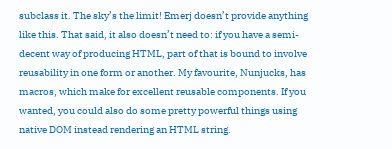subclass it. The sky’s the limit! Emerj doesn’t provide anything like this. That said, it also doesn’t need to: if you have a semi-decent way of producing HTML, part of that is bound to involve reusability in one form or another. My favourite, Nunjucks, has macros, which make for excellent reusable components. If you wanted, you could also do some pretty powerful things using native DOM instead rendering an HTML string.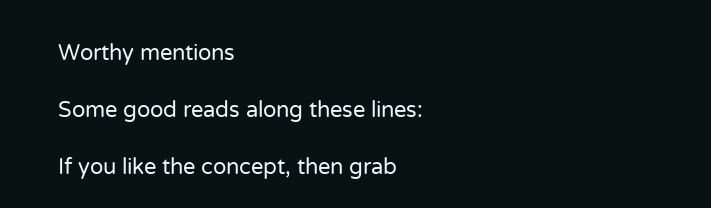Worthy mentions

Some good reads along these lines:

If you like the concept, then grab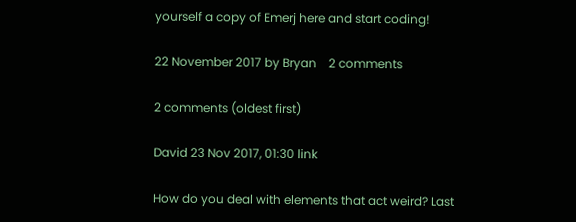yourself a copy of Emerj here and start coding!

22 November 2017 by Bryan    2 comments

2 comments (oldest first)

David 23 Nov 2017, 01:30 link

How do you deal with elements that act weird? Last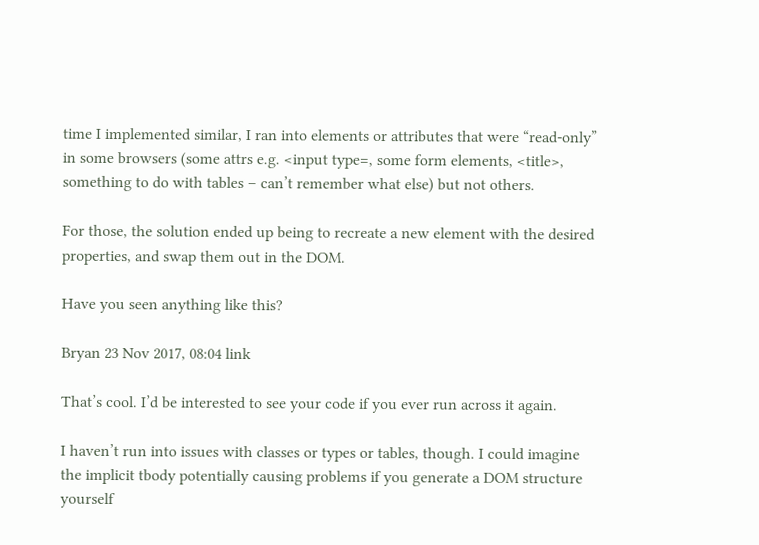time I implemented similar, I ran into elements or attributes that were “read-only” in some browsers (some attrs e.g. <input type=, some form elements, <title>, something to do with tables – can’t remember what else) but not others.

For those, the solution ended up being to recreate a new element with the desired properties, and swap them out in the DOM.

Have you seen anything like this?

Bryan 23 Nov 2017, 08:04 link

That’s cool. I’d be interested to see your code if you ever run across it again.

I haven’t run into issues with classes or types or tables, though. I could imagine the implicit tbody potentially causing problems if you generate a DOM structure yourself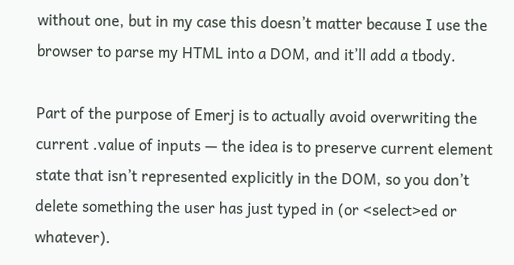without one, but in my case this doesn’t matter because I use the browser to parse my HTML into a DOM, and it’ll add a tbody.

Part of the purpose of Emerj is to actually avoid overwriting the current .value of inputs — the idea is to preserve current element state that isn’t represented explicitly in the DOM, so you don’t delete something the user has just typed in (or <select>ed or whatever).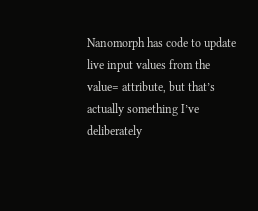Nanomorph has code to update live input values from the value= attribute, but that’s actually something I’ve deliberately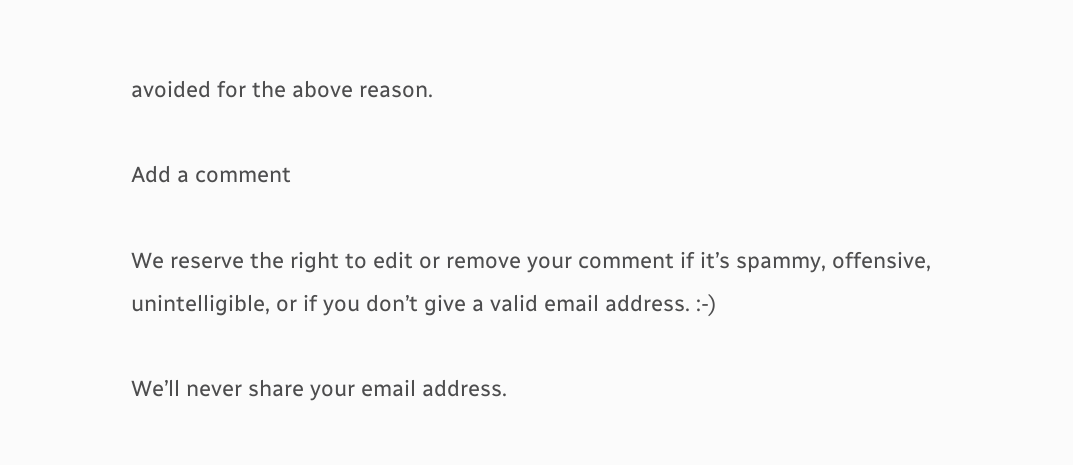avoided for the above reason.

Add a comment

We reserve the right to edit or remove your comment if it’s spammy, offensive, unintelligible, or if you don’t give a valid email address. :-)

We’ll never share your email address.